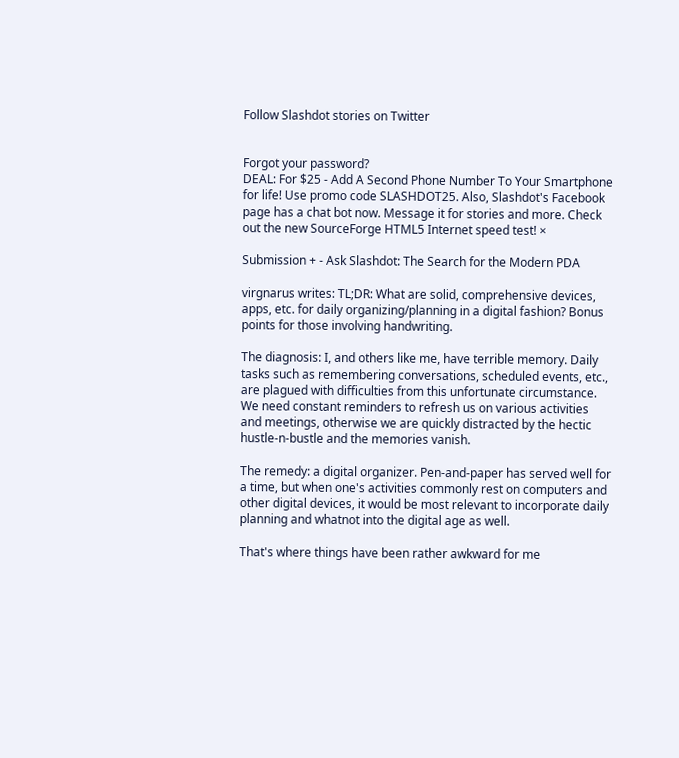Follow Slashdot stories on Twitter


Forgot your password?
DEAL: For $25 - Add A Second Phone Number To Your Smartphone for life! Use promo code SLASHDOT25. Also, Slashdot's Facebook page has a chat bot now. Message it for stories and more. Check out the new SourceForge HTML5 Internet speed test! ×

Submission + - Ask Slashdot: The Search for the Modern PDA

virgnarus writes: TL;DR: What are solid, comprehensive devices, apps, etc. for daily organizing/planning in a digital fashion? Bonus points for those involving handwriting.

The diagnosis: I, and others like me, have terrible memory. Daily tasks such as remembering conversations, scheduled events, etc., are plagued with difficulties from this unfortunate circumstance. We need constant reminders to refresh us on various activities and meetings, otherwise we are quickly distracted by the hectic hustle-n-bustle and the memories vanish.

The remedy: a digital organizer. Pen-and-paper has served well for a time, but when one's activities commonly rest on computers and other digital devices, it would be most relevant to incorporate daily planning and whatnot into the digital age as well.

That's where things have been rather awkward for me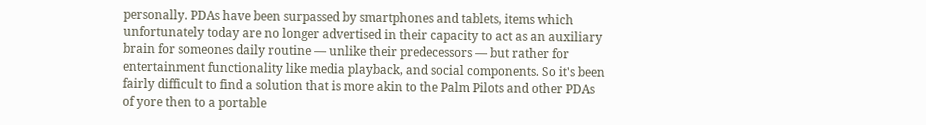personally. PDAs have been surpassed by smartphones and tablets, items which unfortunately today are no longer advertised in their capacity to act as an auxiliary brain for someones daily routine — unlike their predecessors — but rather for entertainment functionality like media playback, and social components. So it's been fairly difficult to find a solution that is more akin to the Palm Pilots and other PDAs of yore then to a portable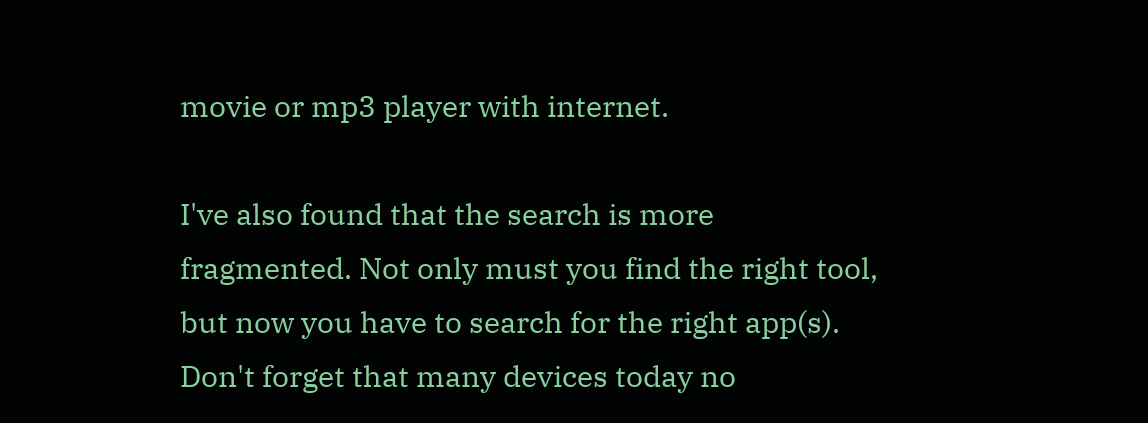movie or mp3 player with internet.

I've also found that the search is more fragmented. Not only must you find the right tool, but now you have to search for the right app(s). Don't forget that many devices today no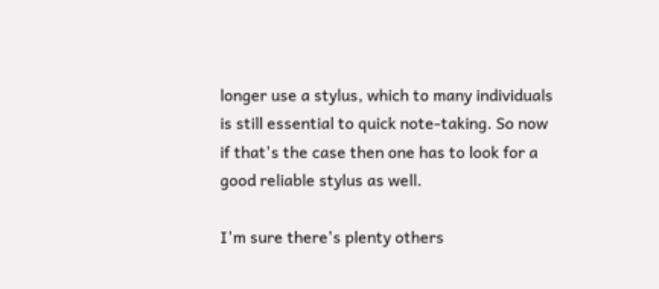longer use a stylus, which to many individuals is still essential to quick note-taking. So now if that's the case then one has to look for a good reliable stylus as well.

I'm sure there's plenty others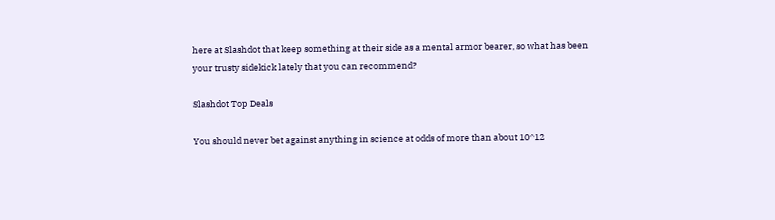here at Slashdot that keep something at their side as a mental armor bearer, so what has been your trusty sidekick lately that you can recommend?

Slashdot Top Deals

You should never bet against anything in science at odds of more than about 10^12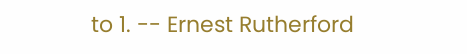to 1. -- Ernest Rutherford